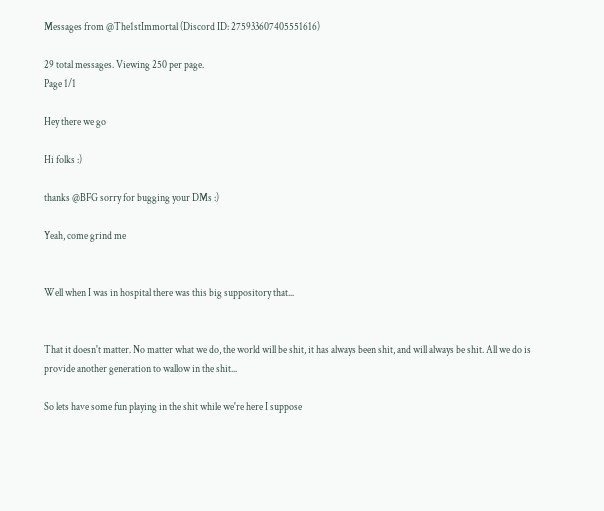Messages from @The1stImmortal (Discord ID: 275933607405551616)

29 total messages. Viewing 250 per page.
Page 1/1

Hey there we go

Hi folks :)

thanks @BFG sorry for bugging your DMs :)

Yeah, come grind me


Well when I was in hospital there was this big suppository that...


That it doesn't matter. No matter what we do, the world will be shit, it has always been shit, and will always be shit. All we do is provide another generation to wallow in the shit...

So lets have some fun playing in the shit while we're here I suppose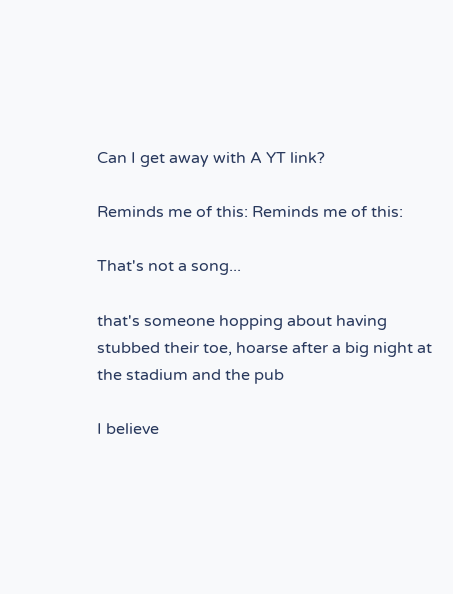Can I get away with A YT link?

Reminds me of this: Reminds me of this:

That's not a song...

that's someone hopping about having stubbed their toe, hoarse after a big night at the stadium and the pub

I believe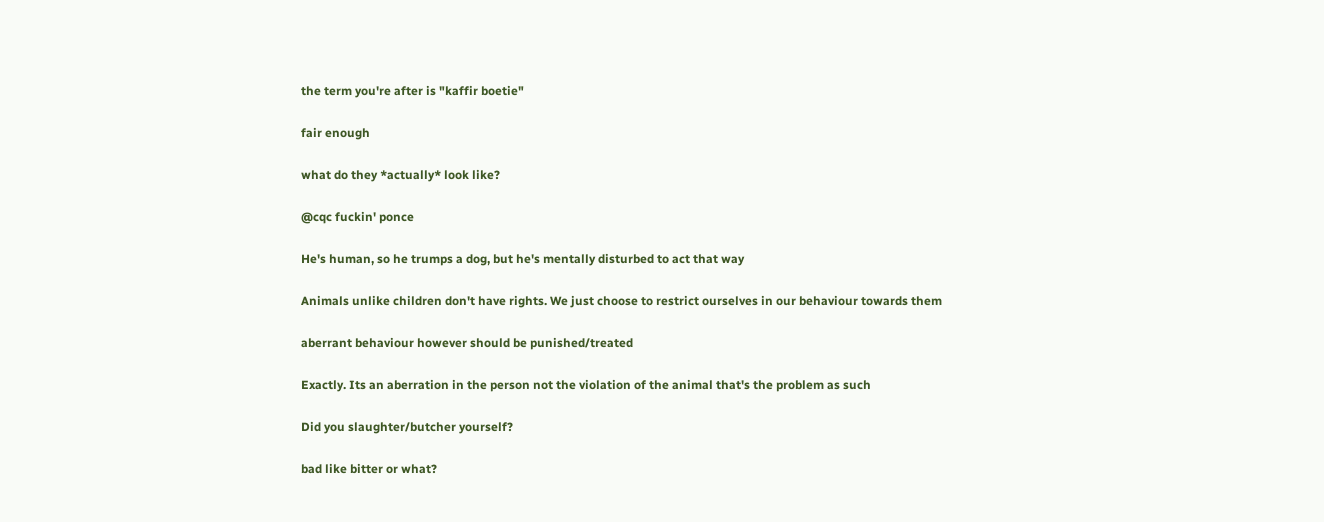the term you're after is "kaffir boetie"

fair enough

what do they *actually* look like?

@cqc fuckin' ponce

He's human, so he trumps a dog, but he's mentally disturbed to act that way

Animals unlike children don't have rights. We just choose to restrict ourselves in our behaviour towards them

aberrant behaviour however should be punished/treated

Exactly. Its an aberration in the person not the violation of the animal that's the problem as such

Did you slaughter/butcher yourself?

bad like bitter or what?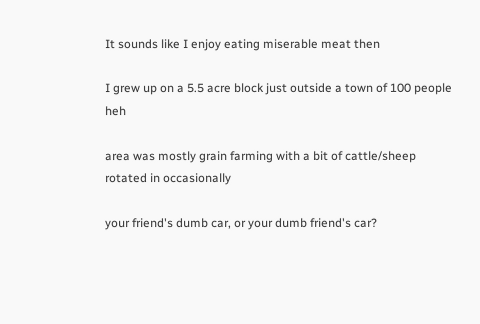It sounds like I enjoy eating miserable meat then

I grew up on a 5.5 acre block just outside a town of 100 people heh

area was mostly grain farming with a bit of cattle/sheep rotated in occasionally

your friend's dumb car, or your dumb friend's car?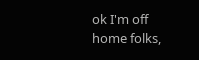ok I'm off home folks,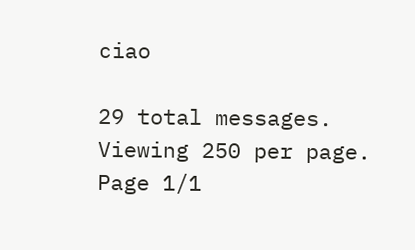ciao

29 total messages. Viewing 250 per page.
Page 1/1